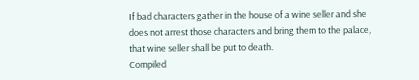If bad characters gather in the house of a wine seller and she does not arrest those characters and bring them to the palace, that wine seller shall be put to death.
Compiled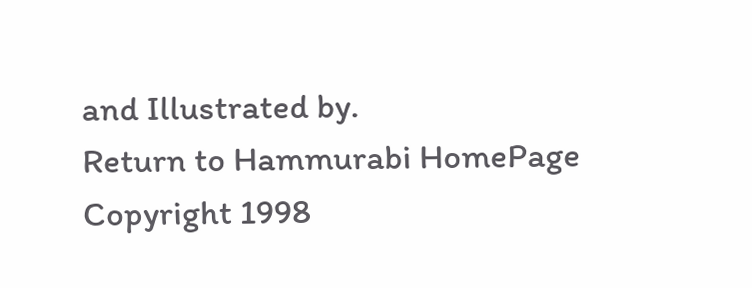and Illustrated by.
Return to Hammurabi HomePage
Copyright 1998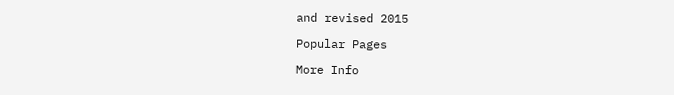and revised 2015

Popular Pages

More Info